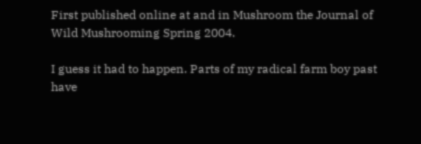First published online at and in Mushroom the Journal of Wild Mushrooming Spring 2004.

I guess it had to happen. Parts of my radical farm boy past have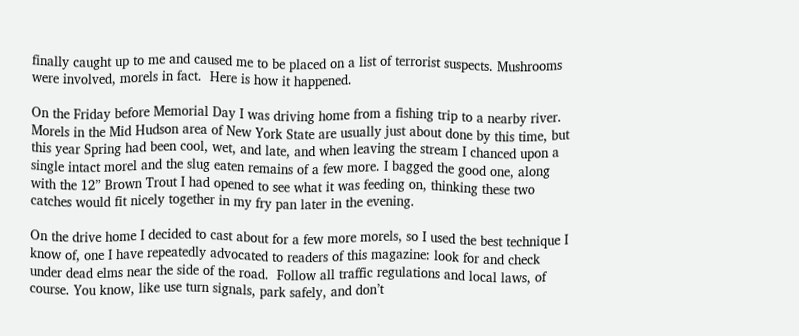finally caught up to me and caused me to be placed on a list of terrorist suspects. Mushrooms were involved, morels in fact.  Here is how it happened.

On the Friday before Memorial Day I was driving home from a fishing trip to a nearby river. Morels in the Mid Hudson area of New York State are usually just about done by this time, but this year Spring had been cool, wet, and late, and when leaving the stream I chanced upon a single intact morel and the slug eaten remains of a few more. I bagged the good one, along with the 12” Brown Trout I had opened to see what it was feeding on, thinking these two catches would fit nicely together in my fry pan later in the evening.

On the drive home I decided to cast about for a few more morels, so I used the best technique I know of, one I have repeatedly advocated to readers of this magazine: look for and check under dead elms near the side of the road.  Follow all traffic regulations and local laws, of course. You know, like use turn signals, park safely, and don’t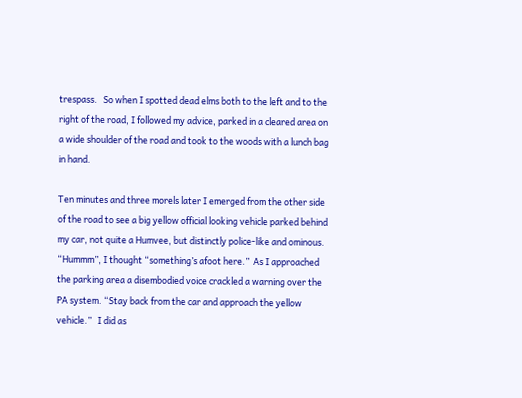trespass.   So when I spotted dead elms both to the left and to the right of the road, I followed my advice, parked in a cleared area on a wide shoulder of the road and took to the woods with a lunch bag in hand.

Ten minutes and three morels later I emerged from the other side of the road to see a big yellow official looking vehicle parked behind my car, not quite a Humvee, but distinctly police-like and ominous.  “Hummm”, I thought “something’s afoot here.”  As I approached the parking area a disembodied voice crackled a warning over the PA system. “Stay back from the car and approach the yellow vehicle.”   I did as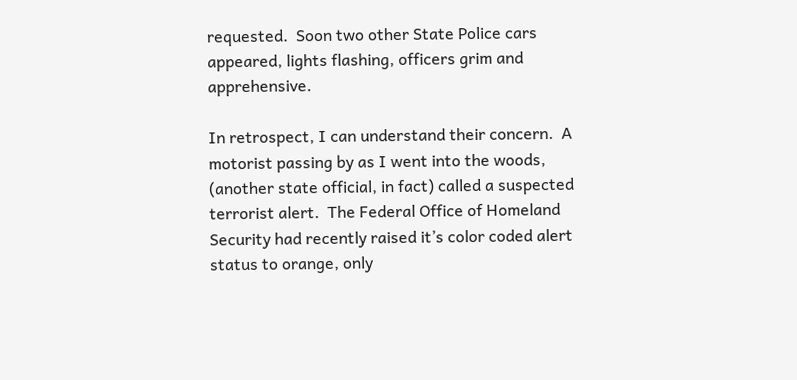requested.  Soon two other State Police cars appeared, lights flashing, officers grim and apprehensive.

In retrospect, I can understand their concern.  A motorist passing by as I went into the woods, (another state official, in fact) called a suspected terrorist alert.  The Federal Office of Homeland Security had recently raised it’s color coded alert status to orange, only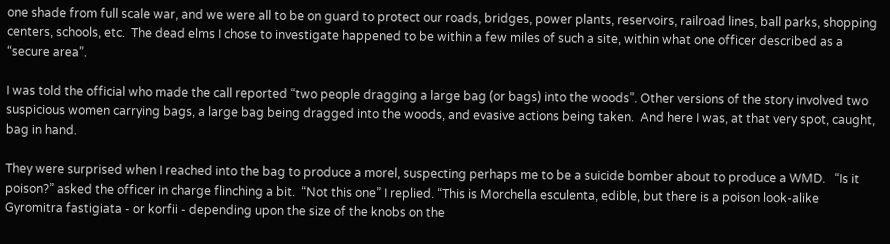one shade from full scale war, and we were all to be on guard to protect our roads, bridges, power plants, reservoirs, railroad lines, ball parks, shopping centers, schools, etc.  The dead elms I chose to investigate happened to be within a few miles of such a site, within what one officer described as a “secure area”.

I was told the official who made the call reported “two people dragging a large bag (or bags) into the woods”. Other versions of the story involved two suspicious women carrying bags, a large bag being dragged into the woods, and evasive actions being taken.  And here I was, at that very spot, caught, bag in hand.

They were surprised when I reached into the bag to produce a morel, suspecting perhaps me to be a suicide bomber about to produce a WMD.   “Is it poison?” asked the officer in charge flinching a bit.  “Not this one” I replied. “This is Morchella esculenta, edible, but there is a poison look-alike Gyromitra fastigiata - or korfii - depending upon the size of the knobs on the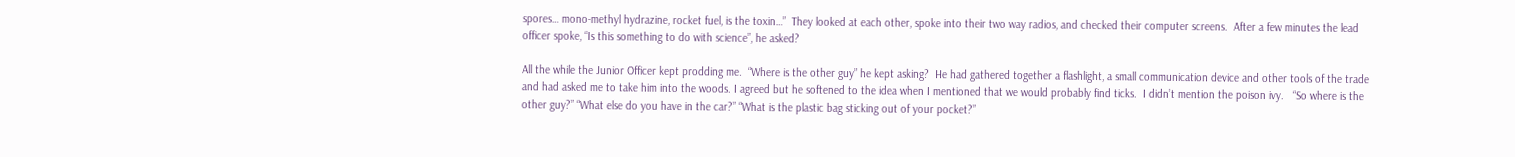spores… mono-methyl hydrazine, rocket fuel, is the toxin…”  They looked at each other, spoke into their two way radios, and checked their computer screens.  After a few minutes the lead officer spoke, “Is this something to do with science”, he asked?

All the while the Junior Officer kept prodding me.  “Where is the other guy” he kept asking?  He had gathered together a flashlight, a small communication device and other tools of the trade and had asked me to take him into the woods. I agreed but he softened to the idea when I mentioned that we would probably find ticks.  I didn’t mention the poison ivy.   “So where is the other guy?” “What else do you have in the car?” “What is the plastic bag sticking out of your pocket?”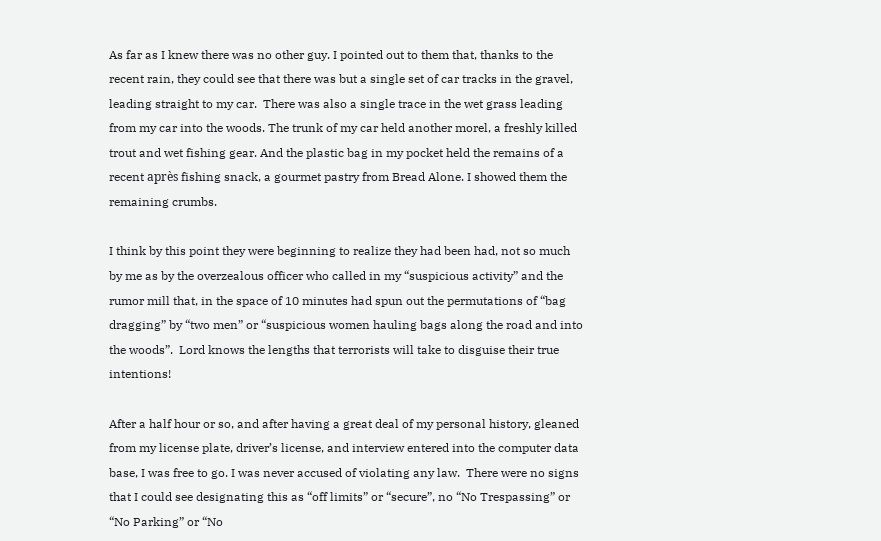As far as I knew there was no other guy. I pointed out to them that, thanks to the recent rain, they could see that there was but a single set of car tracks in the gravel, leading straight to my car.  There was also a single trace in the wet grass leading from my car into the woods. The trunk of my car held another morel, a freshly killed trout and wet fishing gear. And the plastic bag in my pocket held the remains of a recent après fishing snack, a gourmet pastry from Bread Alone. I showed them the remaining crumbs.

I think by this point they were beginning to realize they had been had, not so much by me as by the overzealous officer who called in my “suspicious activity” and the rumor mill that, in the space of 10 minutes had spun out the permutations of “bag dragging” by “two men” or “suspicious women hauling bags along the road and into the woods”.  Lord knows the lengths that terrorists will take to disguise their true intentions!

After a half hour or so, and after having a great deal of my personal history, gleaned from my license plate, driver’s license, and interview entered into the computer data base, I was free to go. I was never accused of violating any law.  There were no signs that I could see designating this as “off limits” or “secure”, no “No Trespassing” or “No Parking” or “No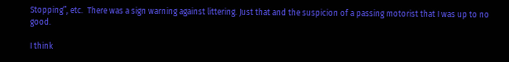Stopping”, etc.  There was a sign warning against littering. Just that and the suspicion of a passing motorist that I was up to no good.

I think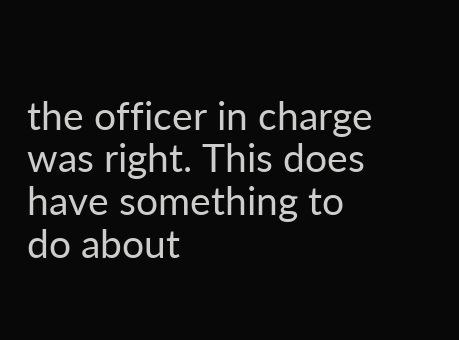the officer in charge was right. This does have something to do about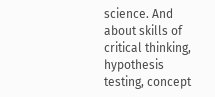science. And about skills of critical thinking, hypothesis testing, concept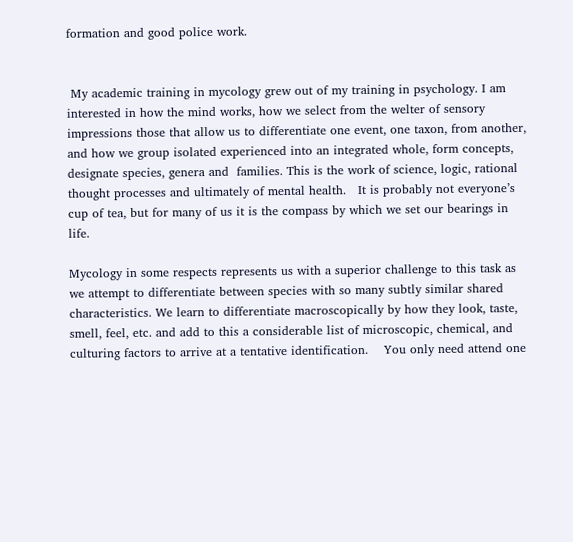formation and good police work.


 My academic training in mycology grew out of my training in psychology. I am interested in how the mind works, how we select from the welter of sensory impressions those that allow us to differentiate one event, one taxon, from another, and how we group isolated experienced into an integrated whole, form concepts, designate species, genera and  families. This is the work of science, logic, rational thought processes and ultimately of mental health.   It is probably not everyone’s cup of tea, but for many of us it is the compass by which we set our bearings in life.

Mycology in some respects represents us with a superior challenge to this task as we attempt to differentiate between species with so many subtly similar shared characteristics. We learn to differentiate macroscopically by how they look, taste, smell, feel, etc. and add to this a considerable list of microscopic, chemical, and culturing factors to arrive at a tentative identification.    You only need attend one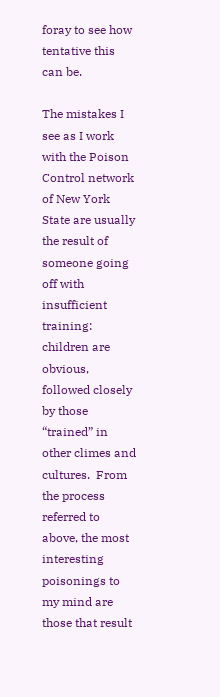foray to see how tentative this can be.

The mistakes I see as I work with the Poison Control network of New York State are usually the result of someone going off with insufficient training:  children are obvious, followed closely by those “trained” in other climes and cultures.  From the process referred to above, the most interesting poisonings to my mind are those that result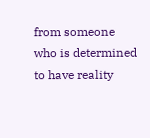from someone who is determined to have reality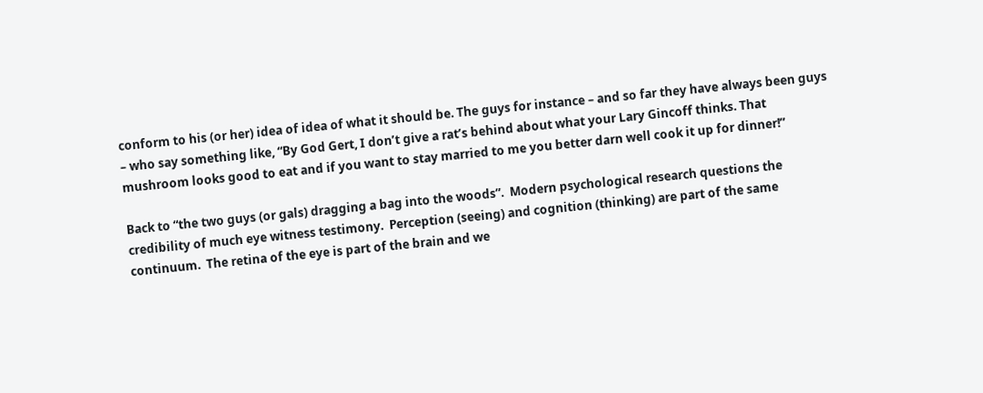conform to his (or her) idea of idea of what it should be. The guys for instance – and so far they have always been guys – who say something like, “By God Gert, I don’t give a rat’s behind about what your Lary Gincoff thinks. That mushroom looks good to eat and if you want to stay married to me you better darn well cook it up for dinner!”

Back to “the two guys (or gals) dragging a bag into the woods”.  Modern psychological research questions the credibility of much eye witness testimony.  Perception (seeing) and cognition (thinking) are part of the same continuum.  The retina of the eye is part of the brain and we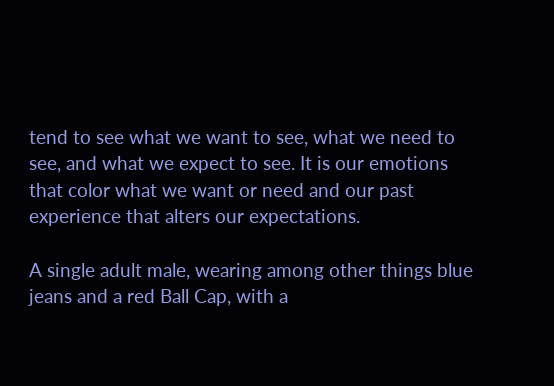tend to see what we want to see, what we need to see, and what we expect to see. It is our emotions that color what we want or need and our past experience that alters our expectations.

A single adult male, wearing among other things blue jeans and a red Ball Cap, with a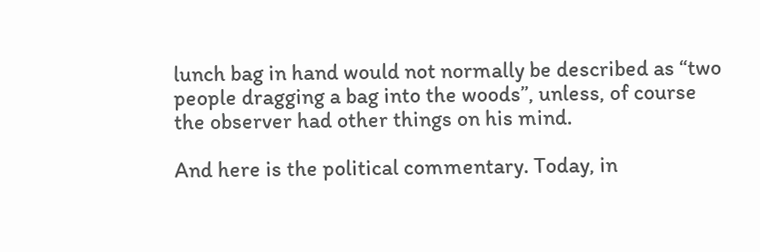lunch bag in hand would not normally be described as “two people dragging a bag into the woods”, unless, of course the observer had other things on his mind.

And here is the political commentary. Today, in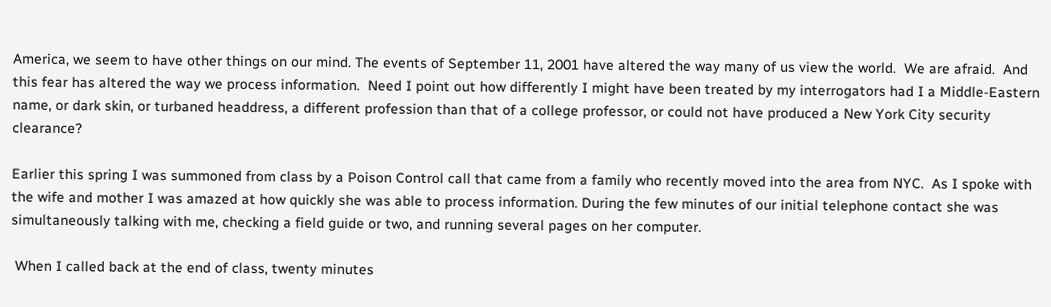America, we seem to have other things on our mind. The events of September 11, 2001 have altered the way many of us view the world.  We are afraid.  And this fear has altered the way we process information.  Need I point out how differently I might have been treated by my interrogators had I a Middle-Eastern name, or dark skin, or turbaned headdress, a different profession than that of a college professor, or could not have produced a New York City security clearance?

Earlier this spring I was summoned from class by a Poison Control call that came from a family who recently moved into the area from NYC.  As I spoke with the wife and mother I was amazed at how quickly she was able to process information. During the few minutes of our initial telephone contact she was simultaneously talking with me, checking a field guide or two, and running several pages on her computer.

 When I called back at the end of class, twenty minutes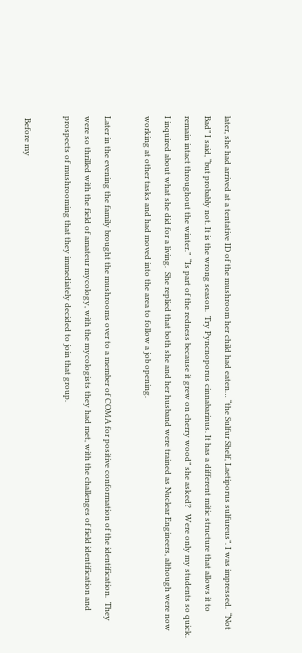later, she had arrived at a tentative ID of the mushroom her child had eaten… “the Sulfur Shelf, Laetiporus sulfureus”. I was impressed.  “Not Bad” I said, “but probably not. It is the wrong season.  Try Pyncnoporus cinnabarinus. It has a different mitic structure that allows it to remain intact throughout the winter.”  “Is part of the redness because it grew on cherry wood” she asked?   Were only my students so quick.  I inquired about what she did for a living.  She replied that both she and her husband were trained as Nuclear Engineers, although were now working at other tasks and had moved into the area to follow a job opening.

Later in the evening the family brought the mushrooms over to a member of COMA for positive conformation of the identification.  They were so thrilled with the field of amateur mycology, with the mycologists they had met, with the challenges of field identification and prospects of mushrooming that they immediately decided to join that group.

 Before my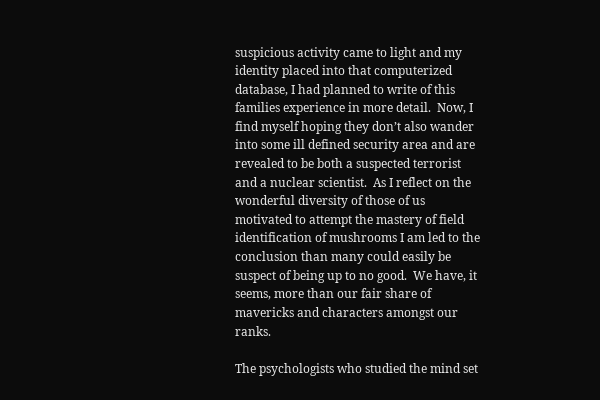suspicious activity came to light and my identity placed into that computerized database, I had planned to write of this families experience in more detail.  Now, I find myself hoping they don’t also wander into some ill defined security area and are revealed to be both a suspected terrorist and a nuclear scientist.  As I reflect on the wonderful diversity of those of us motivated to attempt the mastery of field identification of mushrooms I am led to the conclusion than many could easily be suspect of being up to no good.  We have, it seems, more than our fair share of mavericks and characters amongst our ranks.

The psychologists who studied the mind set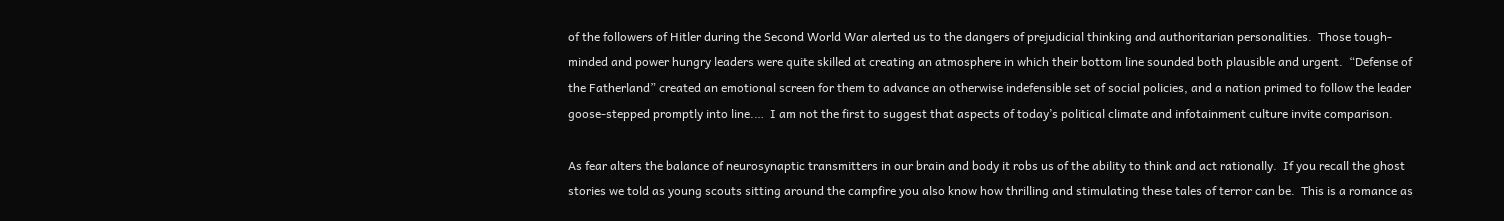of the followers of Hitler during the Second World War alerted us to the dangers of prejudicial thinking and authoritarian personalities.  Those tough-minded and power hungry leaders were quite skilled at creating an atmosphere in which their bottom line sounded both plausible and urgent.  “Defense of the Fatherland” created an emotional screen for them to advance an otherwise indefensible set of social policies, and a nation primed to follow the leader goose-stepped promptly into line.…  I am not the first to suggest that aspects of today’s political climate and infotainment culture invite comparison.

As fear alters the balance of neurosynaptic transmitters in our brain and body it robs us of the ability to think and act rationally.  If you recall the ghost stories we told as young scouts sitting around the campfire you also know how thrilling and stimulating these tales of terror can be.  This is a romance as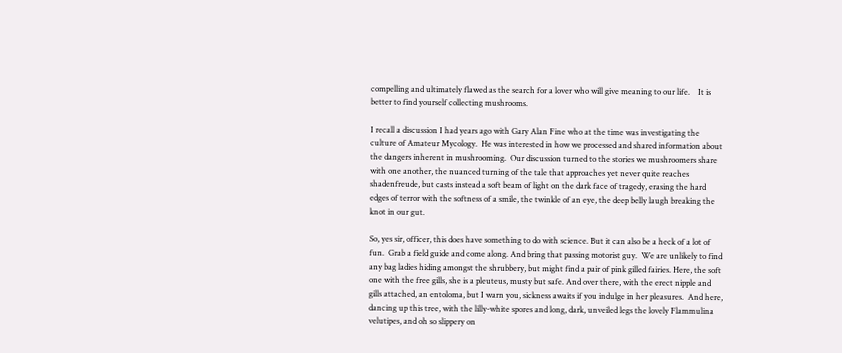compelling and ultimately flawed as the search for a lover who will give meaning to our life.    It is better to find yourself collecting mushrooms.

I recall a discussion I had years ago with Gary Alan Fine who at the time was investigating the culture of Amateur Mycology.  He was interested in how we processed and shared information about the dangers inherent in mushrooming.  Our discussion turned to the stories we mushroomers share with one another, the nuanced turning of the tale that approaches yet never quite reaches shadenfreude, but casts instead a soft beam of light on the dark face of tragedy, erasing the hard edges of terror with the softness of a smile, the twinkle of an eye, the deep belly laugh breaking the knot in our gut.

So, yes sir, officer, this does have something to do with science. But it can also be a heck of a lot of fun.  Grab a field guide and come along. And bring that passing motorist guy.  We are unlikely to find any bag ladies hiding amongst the shrubbery, but might find a pair of pink gilled fairies. Here, the soft one with the free gills, she is a pleuteus, musty but safe. And over there, with the erect nipple and gills attached, an entoloma, but I warn you, sickness awaits if you indulge in her pleasures.  And here, dancing up this tree, with the lilly-white spores and long, dark, unveiled legs the lovely Flammulina velutipes, and oh so slippery on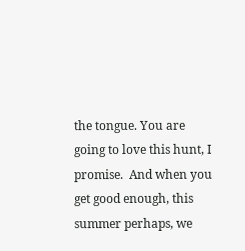the tongue. You are going to love this hunt, I promise.  And when you get good enough, this summer perhaps, we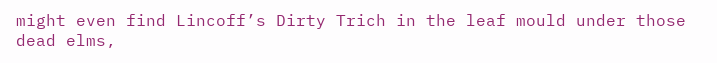might even find Lincoff’s Dirty Trich in the leaf mould under those dead elms,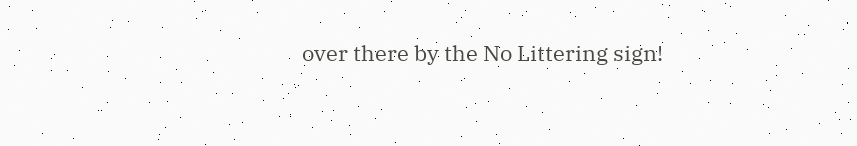over there by the No Littering sign!